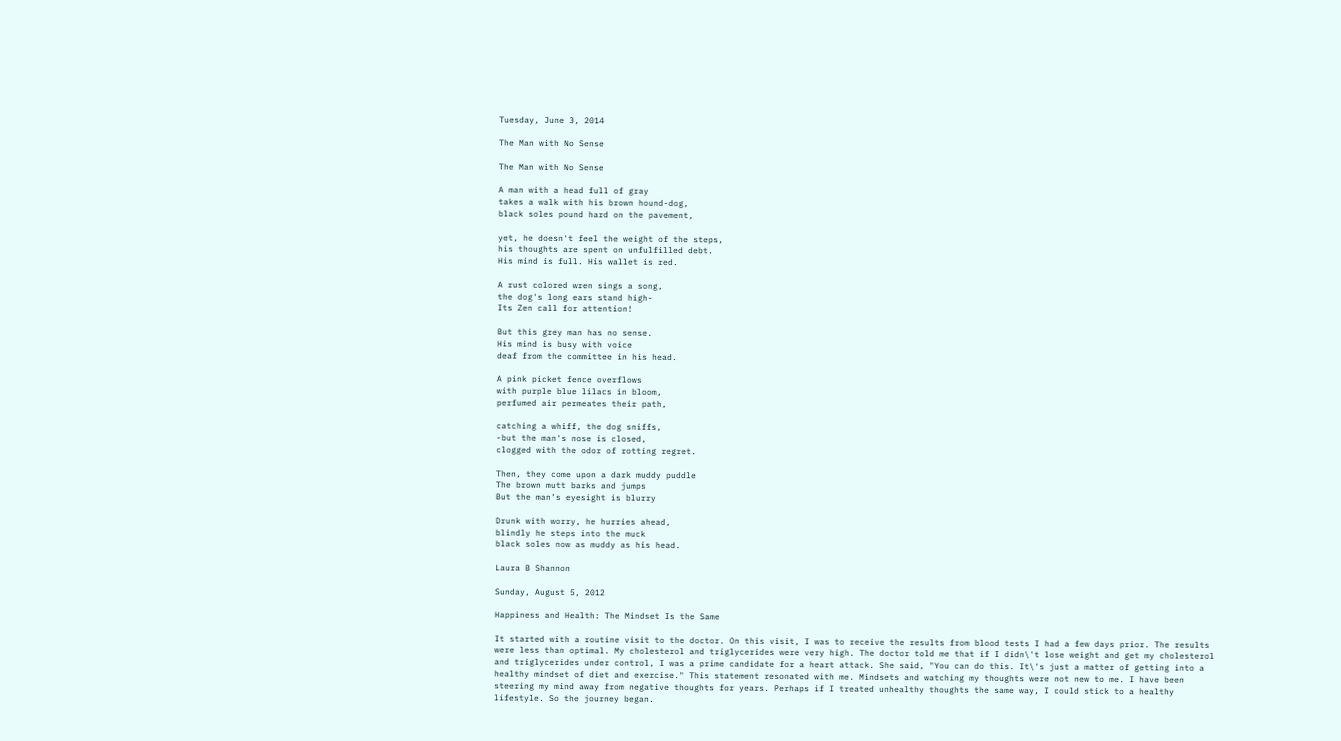Tuesday, June 3, 2014

The Man with No Sense

The Man with No Sense

A man with a head full of gray
takes a walk with his brown hound-dog,
black soles pound hard on the pavement,

yet, he doesn't feel the weight of the steps,
his thoughts are spent on unfulfilled debt.
His mind is full. His wallet is red.

A rust colored wren sings a song,
the dog's long ears stand high-
Its Zen call for attention!

But this grey man has no sense.
His mind is busy with voice
deaf from the committee in his head.

A pink picket fence overflows
with purple blue lilacs in bloom,
perfumed air permeates their path,

catching a whiff, the dog sniffs,
-but the man's nose is closed,
clogged with the odor of rotting regret.

Then, they come upon a dark muddy puddle
The brown mutt barks and jumps
But the man’s eyesight is blurry

Drunk with worry, he hurries ahead,
blindly he steps into the muck
black soles now as muddy as his head.

Laura B Shannon

Sunday, August 5, 2012

Happiness and Health: The Mindset Is the Same

It started with a routine visit to the doctor. On this visit, I was to receive the results from blood tests I had a few days prior. The results were less than optimal. My cholesterol and triglycerides were very high. The doctor told me that if I didn\'t lose weight and get my cholesterol and triglycerides under control, I was a prime candidate for a heart attack. She said, "You can do this. It\'s just a matter of getting into a healthy mindset of diet and exercise." This statement resonated with me. Mindsets and watching my thoughts were not new to me. I have been steering my mind away from negative thoughts for years. Perhaps if I treated unhealthy thoughts the same way, I could stick to a healthy lifestyle. So the journey began.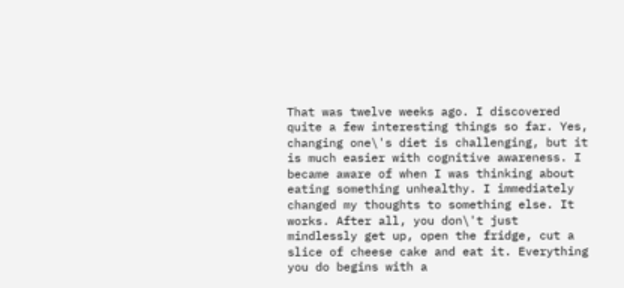That was twelve weeks ago. I discovered quite a few interesting things so far. Yes, changing one\'s diet is challenging, but it is much easier with cognitive awareness. I became aware of when I was thinking about eating something unhealthy. I immediately changed my thoughts to something else. It works. After all, you don\'t just mindlessly get up, open the fridge, cut a slice of cheese cake and eat it. Everything you do begins with a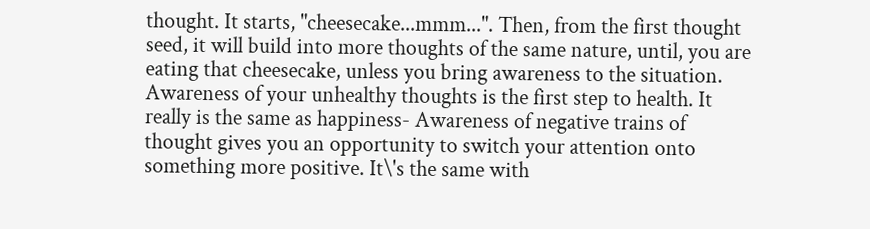thought. It starts, "cheesecake...mmm...". Then, from the first thought seed, it will build into more thoughts of the same nature, until, you are eating that cheesecake, unless you bring awareness to the situation. Awareness of your unhealthy thoughts is the first step to health. It really is the same as happiness- Awareness of negative trains of thought gives you an opportunity to switch your attention onto something more positive. It\'s the same with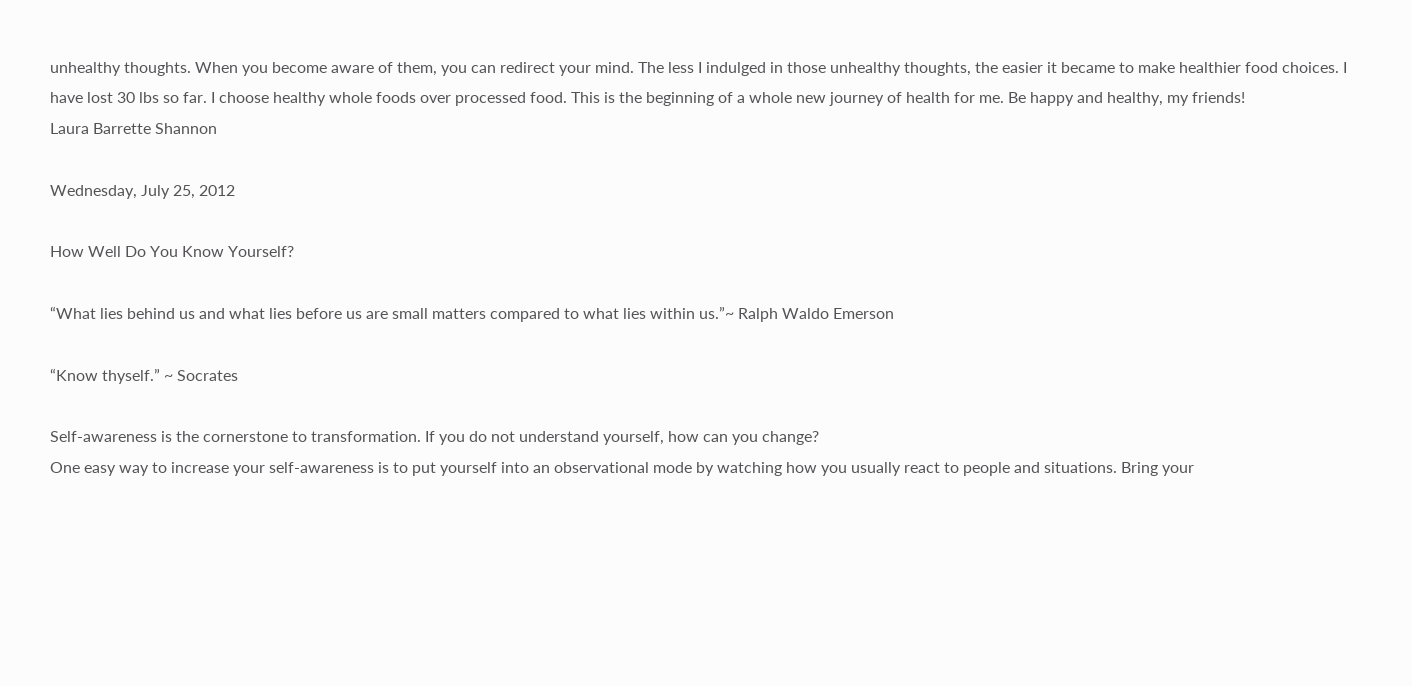unhealthy thoughts. When you become aware of them, you can redirect your mind. The less I indulged in those unhealthy thoughts, the easier it became to make healthier food choices. I have lost 30 lbs so far. I choose healthy whole foods over processed food. This is the beginning of a whole new journey of health for me. Be happy and healthy, my friends!
Laura Barrette Shannon

Wednesday, July 25, 2012

How Well Do You Know Yourself?

“What lies behind us and what lies before us are small matters compared to what lies within us.”~ Ralph Waldo Emerson

“Know thyself.” ~ Socrates

Self-awareness is the cornerstone to transformation. If you do not understand yourself, how can you change?
One easy way to increase your self-awareness is to put yourself into an observational mode by watching how you usually react to people and situations. Bring your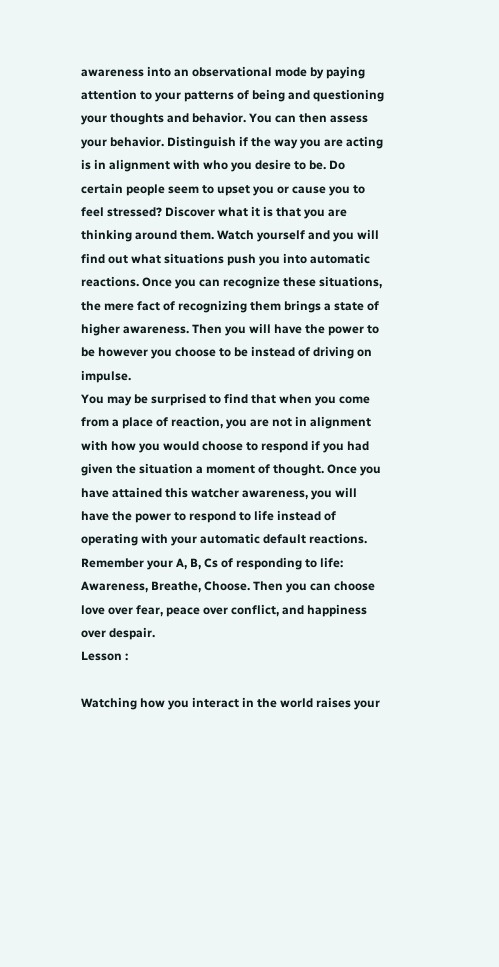awareness into an observational mode by paying attention to your patterns of being and questioning your thoughts and behavior. You can then assess your behavior. Distinguish if the way you are acting is in alignment with who you desire to be. Do certain people seem to upset you or cause you to feel stressed? Discover what it is that you are thinking around them. Watch yourself and you will find out what situations push you into automatic reactions. Once you can recognize these situations, the mere fact of recognizing them brings a state of higher awareness. Then you will have the power to be however you choose to be instead of driving on impulse.
You may be surprised to find that when you come from a place of reaction, you are not in alignment with how you would choose to respond if you had given the situation a moment of thought. Once you have attained this watcher awareness, you will have the power to respond to life instead of operating with your automatic default reactions. Remember your A, B, Cs of responding to life: Awareness, Breathe, Choose. Then you can choose love over fear, peace over conflict, and happiness over despair.
Lesson :

Watching how you interact in the world raises your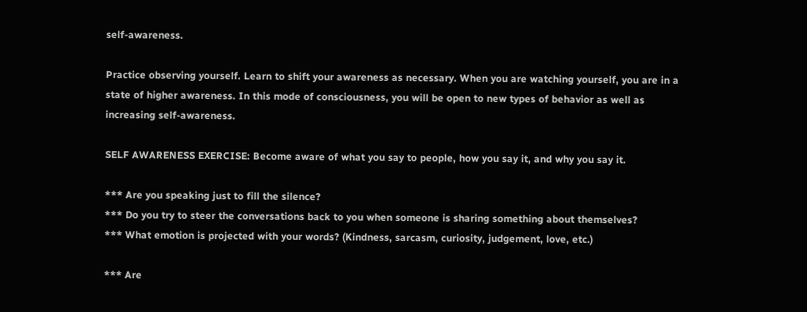self-awareness.

Practice observing yourself. Learn to shift your awareness as necessary. When you are watching yourself, you are in a state of higher awareness. In this mode of consciousness, you will be open to new types of behavior as well as increasing self-awareness.

SELF AWARENESS EXERCISE: Become aware of what you say to people, how you say it, and why you say it.

*** Are you speaking just to fill the silence?
*** Do you try to steer the conversations back to you when someone is sharing something about themselves?
*** What emotion is projected with your words? (Kindness, sarcasm, curiosity, judgement, love, etc.)

*** Are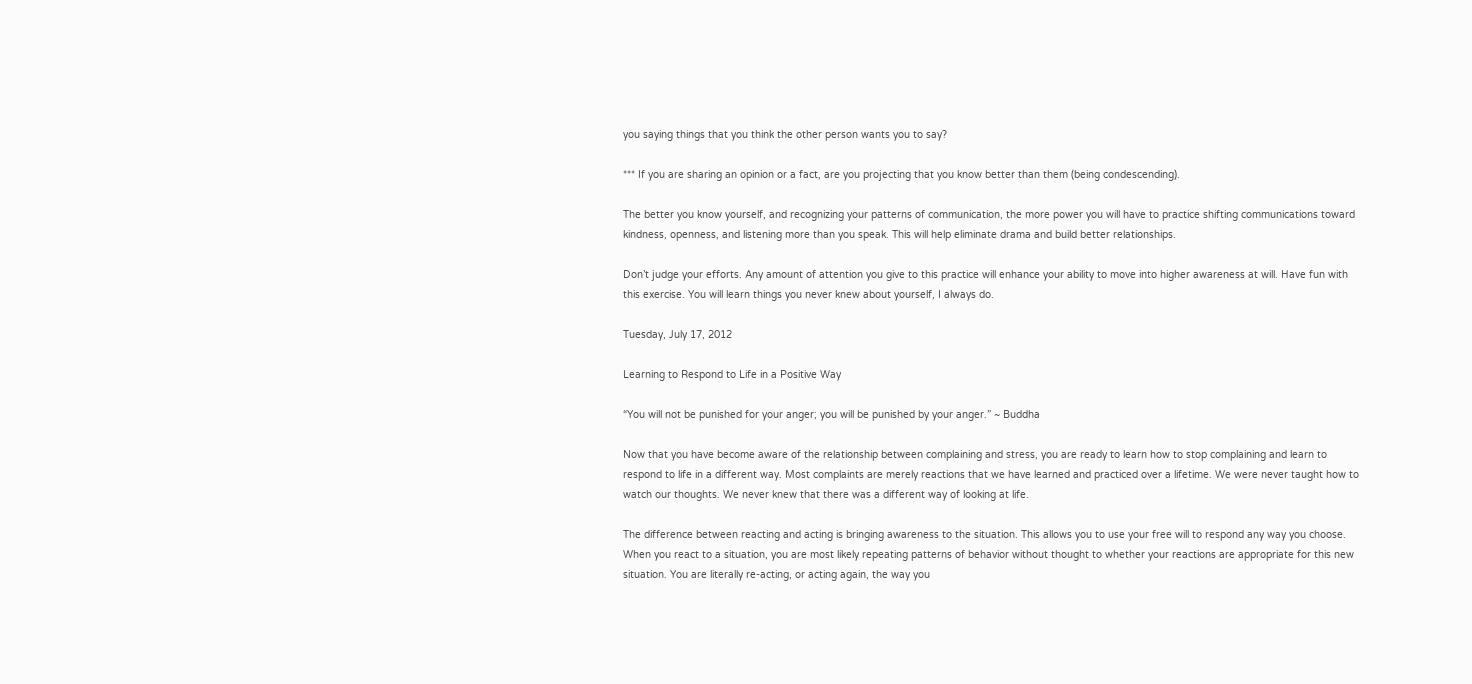you saying things that you think the other person wants you to say?

*** If you are sharing an opinion or a fact, are you projecting that you know better than them (being condescending).

The better you know yourself, and recognizing your patterns of communication, the more power you will have to practice shifting communications toward kindness, openness, and listening more than you speak. This will help eliminate drama and build better relationships.

Don’t judge your efforts. Any amount of attention you give to this practice will enhance your ability to move into higher awareness at will. Have fun with this exercise. You will learn things you never knew about yourself, I always do.

Tuesday, July 17, 2012

Learning to Respond to Life in a Positive Way

“You will not be punished for your anger; you will be punished by your anger.” ~ Buddha

Now that you have become aware of the relationship between complaining and stress, you are ready to learn how to stop complaining and learn to respond to life in a different way. Most complaints are merely reactions that we have learned and practiced over a lifetime. We were never taught how to watch our thoughts. We never knew that there was a different way of looking at life.

The difference between reacting and acting is bringing awareness to the situation. This allows you to use your free will to respond any way you choose. When you react to a situation, you are most likely repeating patterns of behavior without thought to whether your reactions are appropriate for this new situation. You are literally re-acting, or acting again, the way you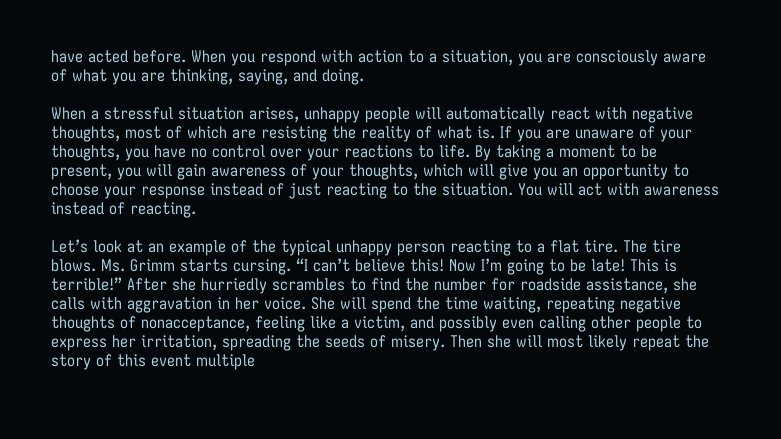have acted before. When you respond with action to a situation, you are consciously aware of what you are thinking, saying, and doing.

When a stressful situation arises, unhappy people will automatically react with negative thoughts, most of which are resisting the reality of what is. If you are unaware of your thoughts, you have no control over your reactions to life. By taking a moment to be present, you will gain awareness of your thoughts, which will give you an opportunity to choose your response instead of just reacting to the situation. You will act with awareness instead of reacting.

Let’s look at an example of the typical unhappy person reacting to a flat tire. The tire blows. Ms. Grimm starts cursing. “I can’t believe this! Now I’m going to be late! This is terrible!” After she hurriedly scrambles to find the number for roadside assistance, she calls with aggravation in her voice. She will spend the time waiting, repeating negative thoughts of nonacceptance, feeling like a victim, and possibly even calling other people to express her irritation, spreading the seeds of misery. Then she will most likely repeat the story of this event multiple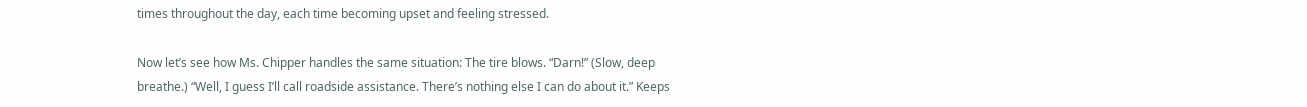times throughout the day, each time becoming upset and feeling stressed.

Now let’s see how Ms. Chipper handles the same situation: The tire blows. “Darn!” (Slow, deep breathe.) “Well, I guess I’ll call roadside assistance. There’s nothing else I can do about it.” Keeps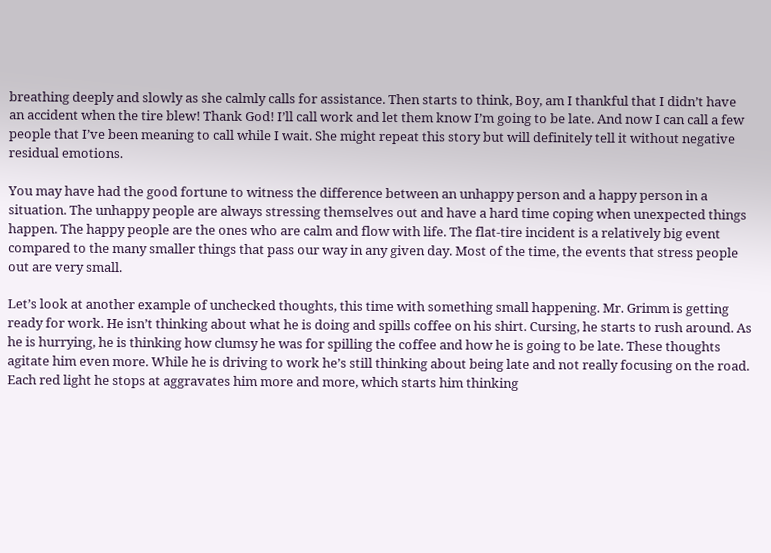breathing deeply and slowly as she calmly calls for assistance. Then starts to think, Boy, am I thankful that I didn’t have an accident when the tire blew! Thank God! I’ll call work and let them know I’m going to be late. And now I can call a few people that I’ve been meaning to call while I wait. She might repeat this story but will definitely tell it without negative residual emotions.

You may have had the good fortune to witness the difference between an unhappy person and a happy person in a situation. The unhappy people are always stressing themselves out and have a hard time coping when unexpected things happen. The happy people are the ones who are calm and flow with life. The flat-tire incident is a relatively big event compared to the many smaller things that pass our way in any given day. Most of the time, the events that stress people out are very small.

Let’s look at another example of unchecked thoughts, this time with something small happening. Mr. Grimm is getting ready for work. He isn’t thinking about what he is doing and spills coffee on his shirt. Cursing, he starts to rush around. As he is hurrying, he is thinking how clumsy he was for spilling the coffee and how he is going to be late. These thoughts agitate him even more. While he is driving to work he’s still thinking about being late and not really focusing on the road. Each red light he stops at aggravates him more and more, which starts him thinking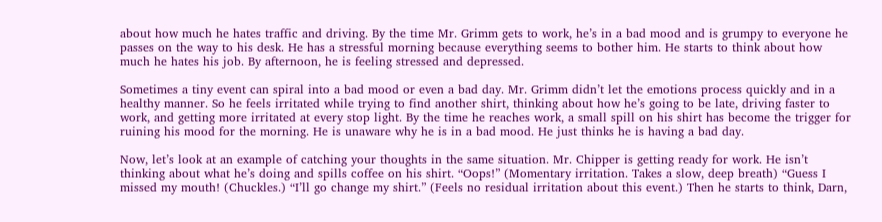about how much he hates traffic and driving. By the time Mr. Grimm gets to work, he’s in a bad mood and is grumpy to everyone he passes on the way to his desk. He has a stressful morning because everything seems to bother him. He starts to think about how much he hates his job. By afternoon, he is feeling stressed and depressed.

Sometimes a tiny event can spiral into a bad mood or even a bad day. Mr. Grimm didn’t let the emotions process quickly and in a healthy manner. So he feels irritated while trying to find another shirt, thinking about how he’s going to be late, driving faster to work, and getting more irritated at every stop light. By the time he reaches work, a small spill on his shirt has become the trigger for ruining his mood for the morning. He is unaware why he is in a bad mood. He just thinks he is having a bad day.

Now, let’s look at an example of catching your thoughts in the same situation. Mr. Chipper is getting ready for work. He isn’t thinking about what he’s doing and spills coffee on his shirt. “Oops!” (Momentary irritation. Takes a slow, deep breath) “Guess I missed my mouth! (Chuckles.) “I’ll go change my shirt.” (Feels no residual irritation about this event.) Then he starts to think, Darn,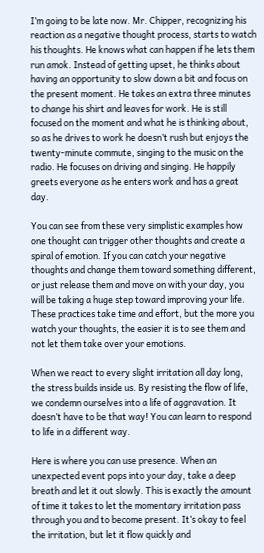I’m going to be late now. Mr. Chipper, recognizing his reaction as a negative thought process, starts to watch his thoughts. He knows what can happen if he lets them run amok. Instead of getting upset, he thinks about having an opportunity to slow down a bit and focus on the present moment. He takes an extra three minutes to change his shirt and leaves for work. He is still focused on the moment and what he is thinking about, so as he drives to work he doesn’t rush but enjoys the twenty-minute commute, singing to the music on the radio. He focuses on driving and singing. He happily greets everyone as he enters work and has a great day.

You can see from these very simplistic examples how one thought can trigger other thoughts and create a spiral of emotion. If you can catch your negative thoughts and change them toward something different, or just release them and move on with your day, you will be taking a huge step toward improving your life. These practices take time and effort, but the more you watch your thoughts, the easier it is to see them and not let them take over your emotions.

When we react to every slight irritation all day long, the stress builds inside us. By resisting the flow of life, we condemn ourselves into a life of aggravation. It doesn’t have to be that way! You can learn to respond to life in a different way.

Here is where you can use presence. When an unexpected event pops into your day, take a deep breath and let it out slowly. This is exactly the amount of time it takes to let the momentary irritation pass through you and to become present. It’s okay to feel the irritation, but let it flow quickly and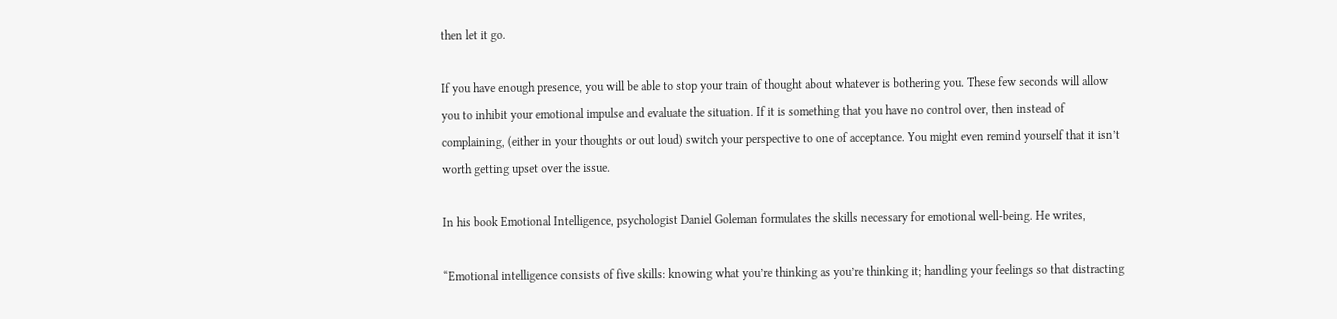then let it go.

If you have enough presence, you will be able to stop your train of thought about whatever is bothering you. These few seconds will allow you to inhibit your emotional impulse and evaluate the situation. If it is something that you have no control over, then instead of complaining, (either in your thoughts or out loud) switch your perspective to one of acceptance. You might even remind yourself that it isn’t worth getting upset over the issue.

In his book Emotional Intelligence, psychologist Daniel Goleman formulates the skills necessary for emotional well-being. He writes,

“Emotional intelligence consists of five skills: knowing what you’re thinking as you’re thinking it; handling your feelings so that distracting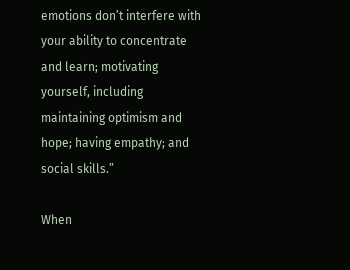emotions don’t interfere with your ability to concentrate and learn; motivating yourself, including maintaining optimism and hope; having empathy; and social skills.”

When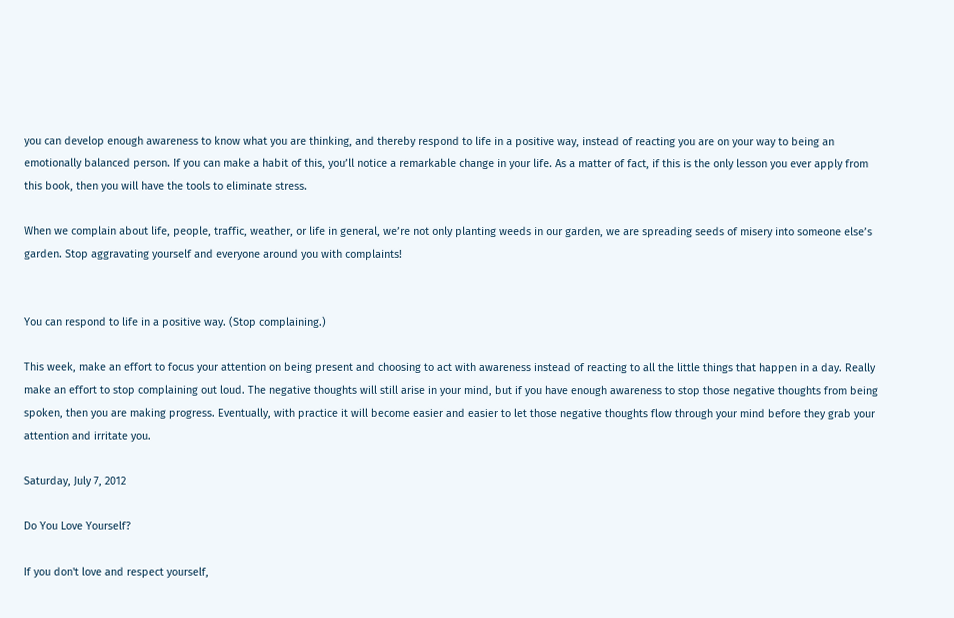you can develop enough awareness to know what you are thinking, and thereby respond to life in a positive way, instead of reacting you are on your way to being an emotionally balanced person. If you can make a habit of this, you’ll notice a remarkable change in your life. As a matter of fact, if this is the only lesson you ever apply from this book, then you will have the tools to eliminate stress.

When we complain about life, people, traffic, weather, or life in general, we’re not only planting weeds in our garden, we are spreading seeds of misery into someone else’s garden. Stop aggravating yourself and everyone around you with complaints!


You can respond to life in a positive way. (Stop complaining.)

This week, make an effort to focus your attention on being present and choosing to act with awareness instead of reacting to all the little things that happen in a day. Really make an effort to stop complaining out loud. The negative thoughts will still arise in your mind, but if you have enough awareness to stop those negative thoughts from being spoken, then you are making progress. Eventually, with practice it will become easier and easier to let those negative thoughts flow through your mind before they grab your attention and irritate you.

Saturday, July 7, 2012

Do You Love Yourself?

If you don't love and respect yourself,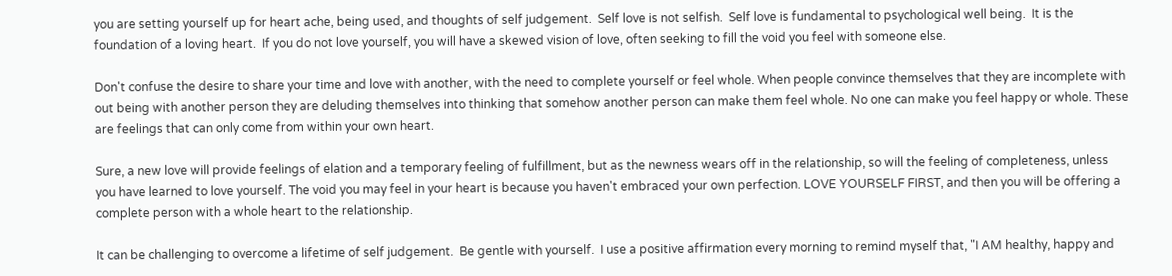you are setting yourself up for heart ache, being used, and thoughts of self judgement.  Self love is not selfish.  Self love is fundamental to psychological well being.  It is the foundation of a loving heart.  If you do not love yourself, you will have a skewed vision of love, often seeking to fill the void you feel with someone else.

Don't confuse the desire to share your time and love with another, with the need to complete yourself or feel whole. When people convince themselves that they are incomplete with out being with another person they are deluding themselves into thinking that somehow another person can make them feel whole. No one can make you feel happy or whole. These are feelings that can only come from within your own heart.

Sure, a new love will provide feelings of elation and a temporary feeling of fulfillment, but as the newness wears off in the relationship, so will the feeling of completeness, unless you have learned to love yourself. The void you may feel in your heart is because you haven't embraced your own perfection. LOVE YOURSELF FIRST, and then you will be offering a complete person with a whole heart to the relationship.

It can be challenging to overcome a lifetime of self judgement.  Be gentle with yourself.  I use a positive affirmation every morning to remind myself that, "I AM healthy, happy and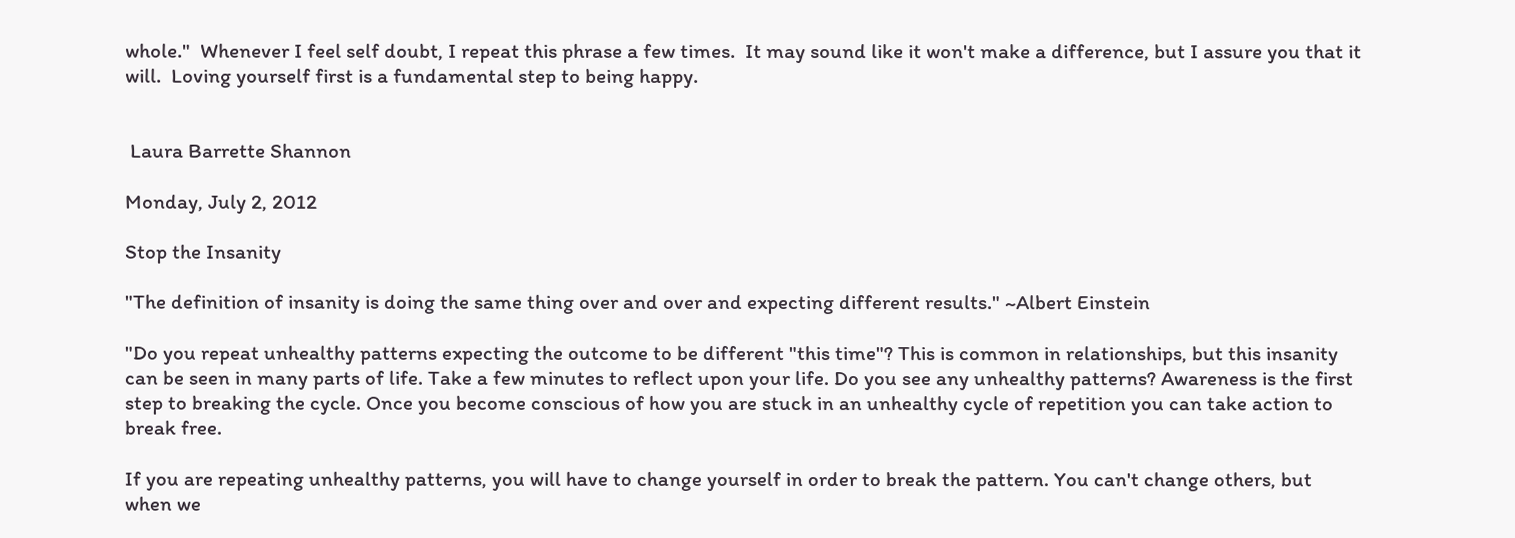whole."  Whenever I feel self doubt, I repeat this phrase a few times.  It may sound like it won't make a difference, but I assure you that it will.  Loving yourself first is a fundamental step to being happy.


 Laura Barrette Shannon

Monday, July 2, 2012

Stop the Insanity

"The definition of insanity is doing the same thing over and over and expecting different results." ~Albert Einstein

"Do you repeat unhealthy patterns expecting the outcome to be different "this time"? This is common in relationships, but this insanity can be seen in many parts of life. Take a few minutes to reflect upon your life. Do you see any unhealthy patterns? Awareness is the first step to breaking the cycle. Once you become conscious of how you are stuck in an unhealthy cycle of repetition you can take action to break free.

If you are repeating unhealthy patterns, you will have to change yourself in order to break the pattern. You can't change others, but when we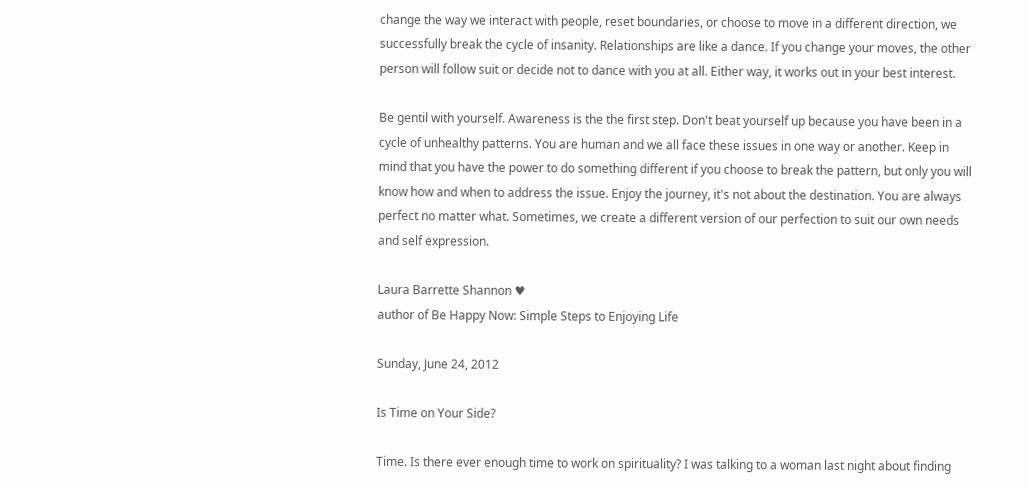change the way we interact with people, reset boundaries, or choose to move in a different direction, we successfully break the cycle of insanity. Relationships are like a dance. If you change your moves, the other person will follow suit or decide not to dance with you at all. Either way, it works out in your best interest.

Be gentil with yourself. Awareness is the the first step. Don't beat yourself up because you have been in a cycle of unhealthy patterns. You are human and we all face these issues in one way or another. Keep in mind that you have the power to do something different if you choose to break the pattern, but only you will know how and when to address the issue. Enjoy the journey, it's not about the destination. You are always perfect no matter what. Sometimes, we create a different version of our perfection to suit our own needs and self expression.

Laura Barrette Shannon ♥
author of Be Happy Now: Simple Steps to Enjoying Life

Sunday, June 24, 2012

Is Time on Your Side?

Time. Is there ever enough time to work on spirituality? I was talking to a woman last night about finding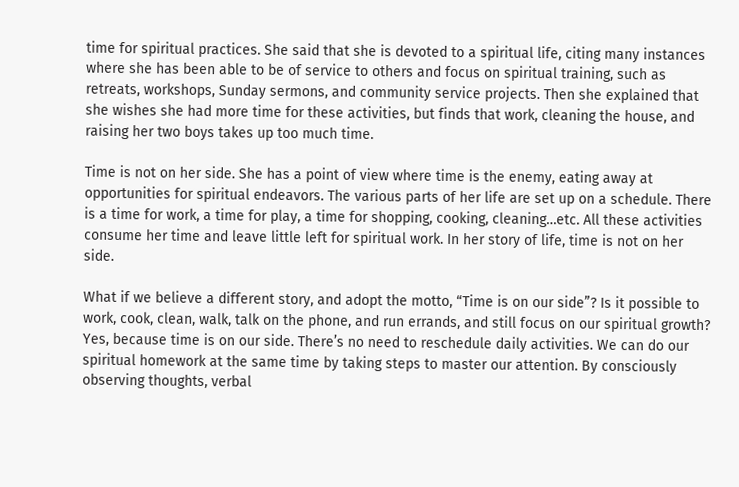time for spiritual practices. She said that she is devoted to a spiritual life, citing many instances where she has been able to be of service to others and focus on spiritual training, such as retreats, workshops, Sunday sermons, and community service projects. Then she explained that she wishes she had more time for these activities, but finds that work, cleaning the house, and raising her two boys takes up too much time.

Time is not on her side. She has a point of view where time is the enemy, eating away at opportunities for spiritual endeavors. The various parts of her life are set up on a schedule. There is a time for work, a time for play, a time for shopping, cooking, cleaning…etc. All these activities consume her time and leave little left for spiritual work. In her story of life, time is not on her side.

What if we believe a different story, and adopt the motto, “Time is on our side”? Is it possible to work, cook, clean, walk, talk on the phone, and run errands, and still focus on our spiritual growth? Yes, because time is on our side. There’s no need to reschedule daily activities. We can do our spiritual homework at the same time by taking steps to master our attention. By consciously observing thoughts, verbal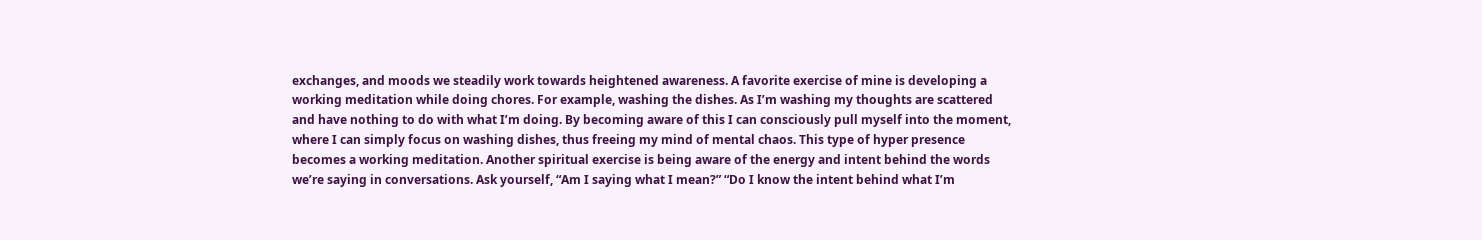exchanges, and moods we steadily work towards heightened awareness. A favorite exercise of mine is developing a working meditation while doing chores. For example, washing the dishes. As I’m washing my thoughts are scattered and have nothing to do with what I’m doing. By becoming aware of this I can consciously pull myself into the moment, where I can simply focus on washing dishes, thus freeing my mind of mental chaos. This type of hyper presence becomes a working meditation. Another spiritual exercise is being aware of the energy and intent behind the words we’re saying in conversations. Ask yourself, “Am I saying what I mean?” “Do I know the intent behind what I’m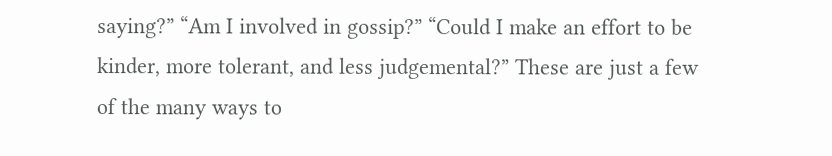saying?” “Am I involved in gossip?” “Could I make an effort to be kinder, more tolerant, and less judgemental?” These are just a few of the many ways to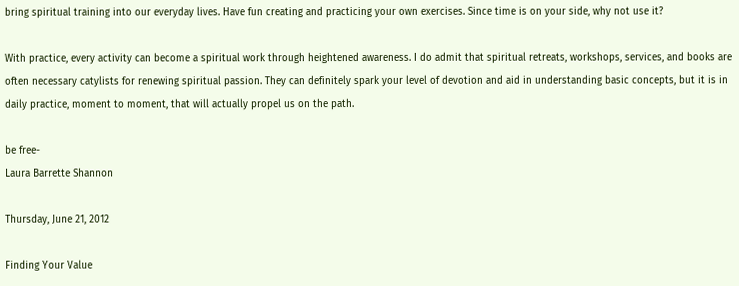bring spiritual training into our everyday lives. Have fun creating and practicing your own exercises. Since time is on your side, why not use it?

With practice, every activity can become a spiritual work through heightened awareness. I do admit that spiritual retreats, workshops, services, and books are often necessary catylists for renewing spiritual passion. They can definitely spark your level of devotion and aid in understanding basic concepts, but it is in daily practice, moment to moment, that will actually propel us on the path.

be free-
Laura Barrette Shannon

Thursday, June 21, 2012

Finding Your Value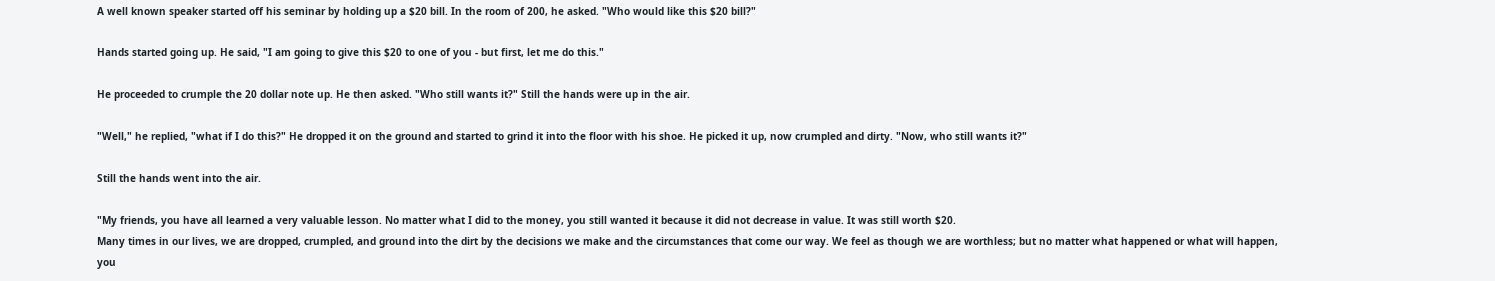A well known speaker started off his seminar by holding up a $20 bill. In the room of 200, he asked. "Who would like this $20 bill?"

Hands started going up. He said, "I am going to give this $20 to one of you - but first, let me do this."

He proceeded to crumple the 20 dollar note up. He then asked. "Who still wants it?" Still the hands were up in the air.

"Well," he replied, "what if I do this?" He dropped it on the ground and started to grind it into the floor with his shoe. He picked it up, now crumpled and dirty. "Now, who still wants it?"

Still the hands went into the air.

"My friends, you have all learned a very valuable lesson. No matter what I did to the money, you still wanted it because it did not decrease in value. It was still worth $20.
Many times in our lives, we are dropped, crumpled, and ground into the dirt by the decisions we make and the circumstances that come our way. We feel as though we are worthless; but no matter what happened or what will happen, you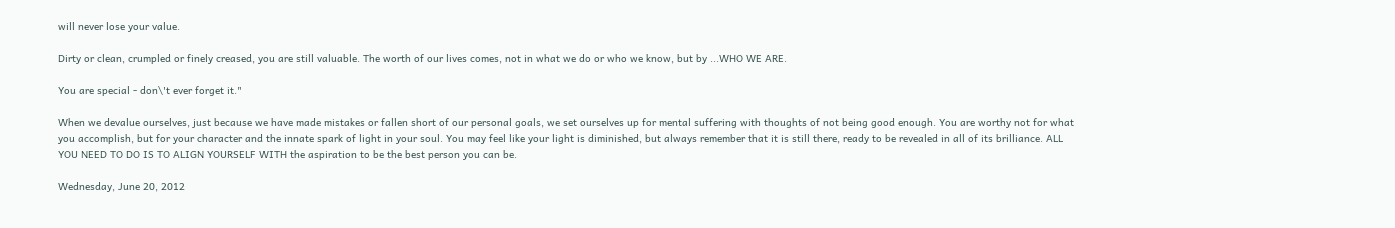will never lose your value.

Dirty or clean, crumpled or finely creased, you are still valuable. The worth of our lives comes, not in what we do or who we know, but by ...WHO WE ARE.

You are special - don\'t ever forget it."

When we devalue ourselves, just because we have made mistakes or fallen short of our personal goals, we set ourselves up for mental suffering with thoughts of not being good enough. You are worthy not for what you accomplish, but for your character and the innate spark of light in your soul. You may feel like your light is diminished, but always remember that it is still there, ready to be revealed in all of its brilliance. ALL YOU NEED TO DO IS TO ALIGN YOURSELF WITH the aspiration to be the best person you can be.

Wednesday, June 20, 2012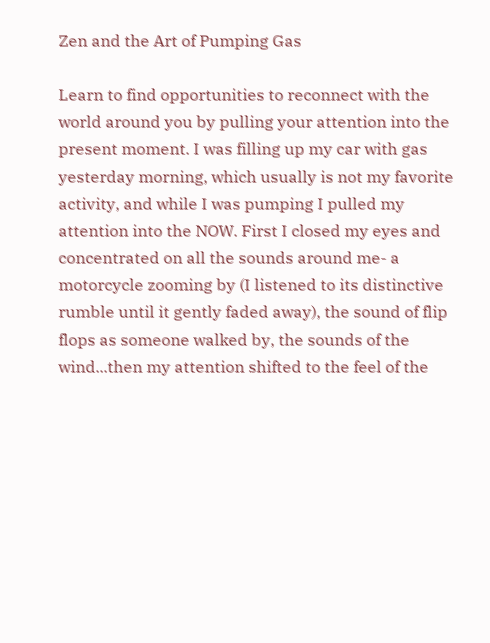Zen and the Art of Pumping Gas

Learn to find opportunities to reconnect with the world around you by pulling your attention into the present moment. I was filling up my car with gas yesterday morning, which usually is not my favorite activity, and while I was pumping I pulled my attention into the NOW. First I closed my eyes and concentrated on all the sounds around me- a motorcycle zooming by (I listened to its distinctive rumble until it gently faded away), the sound of flip flops as someone walked by, the sounds of the wind...then my attention shifted to the feel of the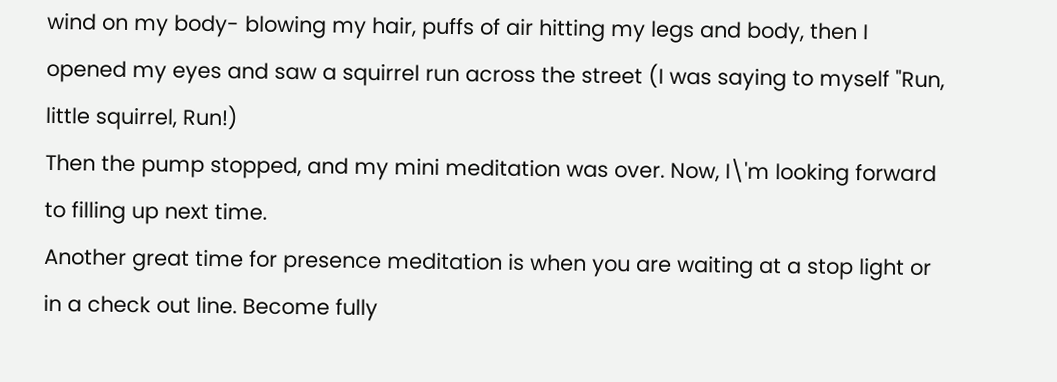wind on my body- blowing my hair, puffs of air hitting my legs and body, then I opened my eyes and saw a squirrel run across the street (I was saying to myself "Run, little squirrel, Run!)
Then the pump stopped, and my mini meditation was over. Now, I\'m looking forward to filling up next time.
Another great time for presence meditation is when you are waiting at a stop light or in a check out line. Become fully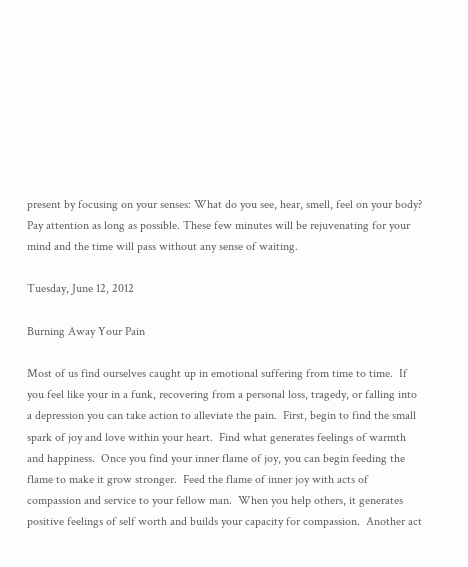present by focusing on your senses: What do you see, hear, smell, feel on your body? Pay attention as long as possible. These few minutes will be rejuvenating for your mind and the time will pass without any sense of waiting.

Tuesday, June 12, 2012

Burning Away Your Pain

Most of us find ourselves caught up in emotional suffering from time to time.  If you feel like your in a funk, recovering from a personal loss, tragedy, or falling into a depression you can take action to alleviate the pain.  First, begin to find the small spark of joy and love within your heart.  Find what generates feelings of warmth and happiness.  Once you find your inner flame of joy, you can begin feeding the flame to make it grow stronger.  Feed the flame of inner joy with acts of compassion and service to your fellow man.  When you help others, it generates positive feelings of self worth and builds your capacity for compassion.  Another act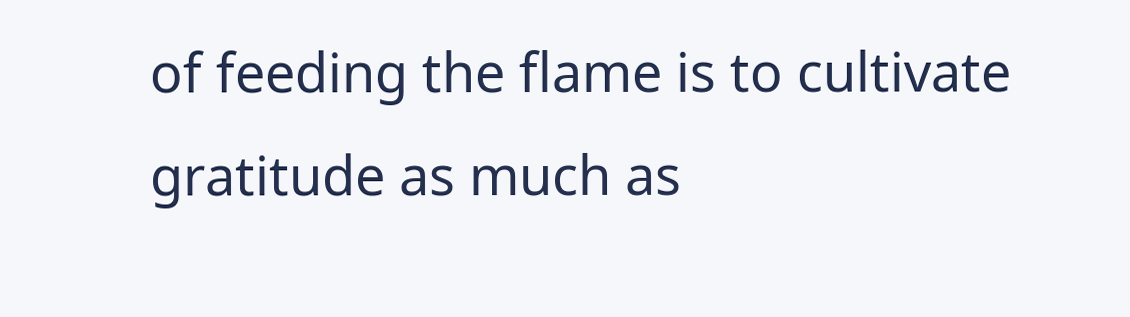of feeding the flame is to cultivate gratitude as much as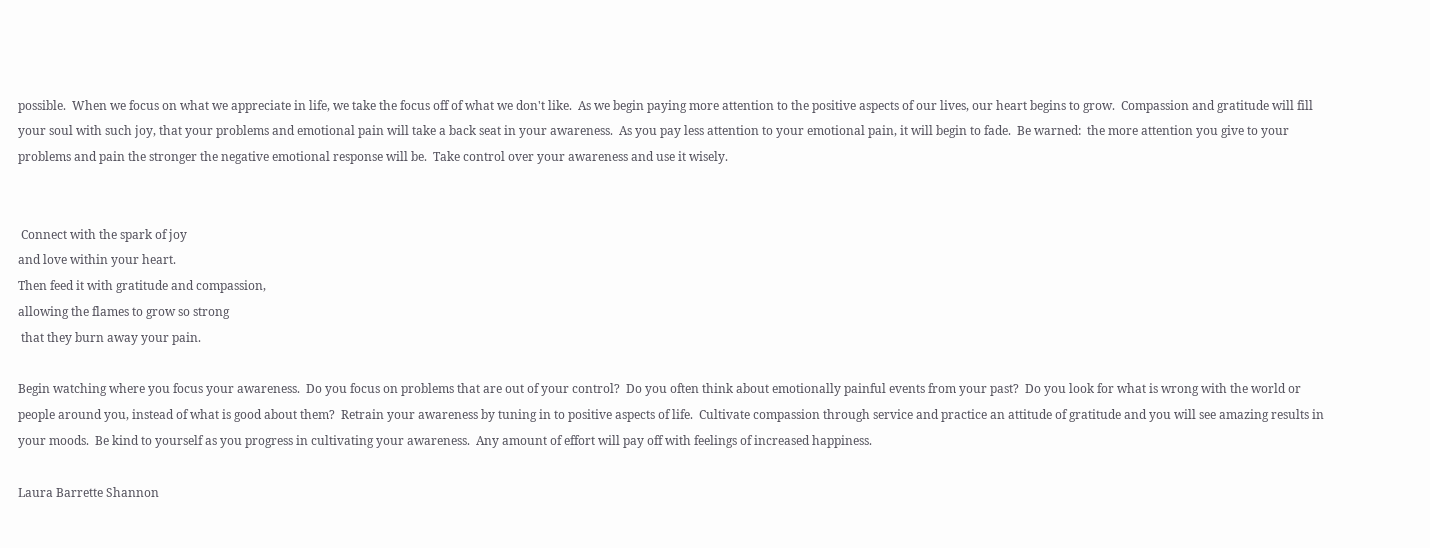possible.  When we focus on what we appreciate in life, we take the focus off of what we don't like.  As we begin paying more attention to the positive aspects of our lives, our heart begins to grow.  Compassion and gratitude will fill your soul with such joy, that your problems and emotional pain will take a back seat in your awareness.  As you pay less attention to your emotional pain, it will begin to fade.  Be warned:  the more attention you give to your problems and pain the stronger the negative emotional response will be.  Take control over your awareness and use it wisely.


 Connect with the spark of joy
and love within your heart.
Then feed it with gratitude and compassion,
allowing the flames to grow so strong
 that they burn away your pain.

Begin watching where you focus your awareness.  Do you focus on problems that are out of your control?  Do you often think about emotionally painful events from your past?  Do you look for what is wrong with the world or people around you, instead of what is good about them?  Retrain your awareness by tuning in to positive aspects of life.  Cultivate compassion through service and practice an attitude of gratitude and you will see amazing results in your moods.  Be kind to yourself as you progress in cultivating your awareness.  Any amount of effort will pay off with feelings of increased happiness.

Laura Barrette Shannon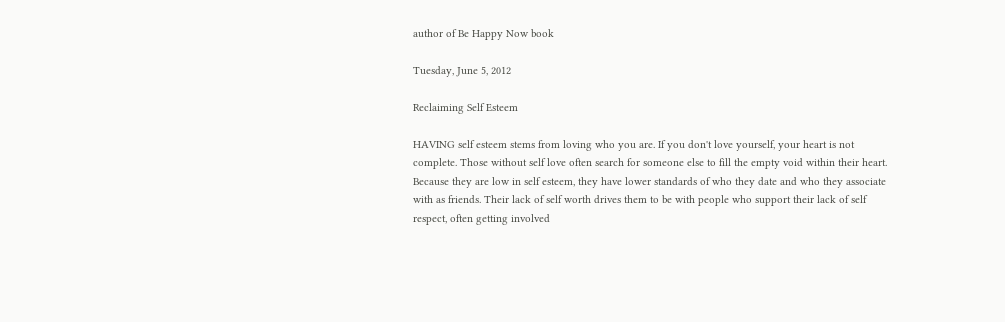author of Be Happy Now book

Tuesday, June 5, 2012

Reclaiming Self Esteem

HAVING self esteem stems from loving who you are. If you don't love yourself, your heart is not complete. Those without self love often search for someone else to fill the empty void within their heart. Because they are low in self esteem, they have lower standards of who they date and who they associate with as friends. Their lack of self worth drives them to be with people who support their lack of self respect, often getting involved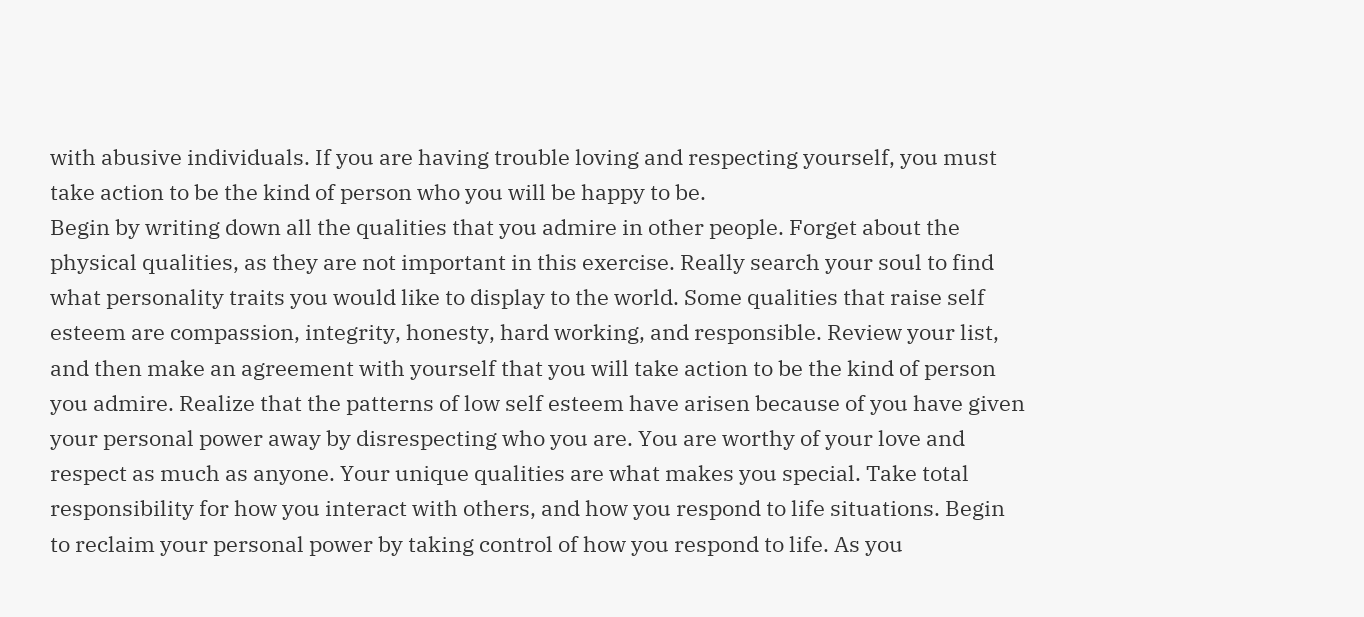with abusive individuals. If you are having trouble loving and respecting yourself, you must take action to be the kind of person who you will be happy to be.
Begin by writing down all the qualities that you admire in other people. Forget about the physical qualities, as they are not important in this exercise. Really search your soul to find what personality traits you would like to display to the world. Some qualities that raise self esteem are compassion, integrity, honesty, hard working, and responsible. Review your list, and then make an agreement with yourself that you will take action to be the kind of person you admire. Realize that the patterns of low self esteem have arisen because of you have given your personal power away by disrespecting who you are. You are worthy of your love and respect as much as anyone. Your unique qualities are what makes you special. Take total responsibility for how you interact with others, and how you respond to life situations. Begin to reclaim your personal power by taking control of how you respond to life. As you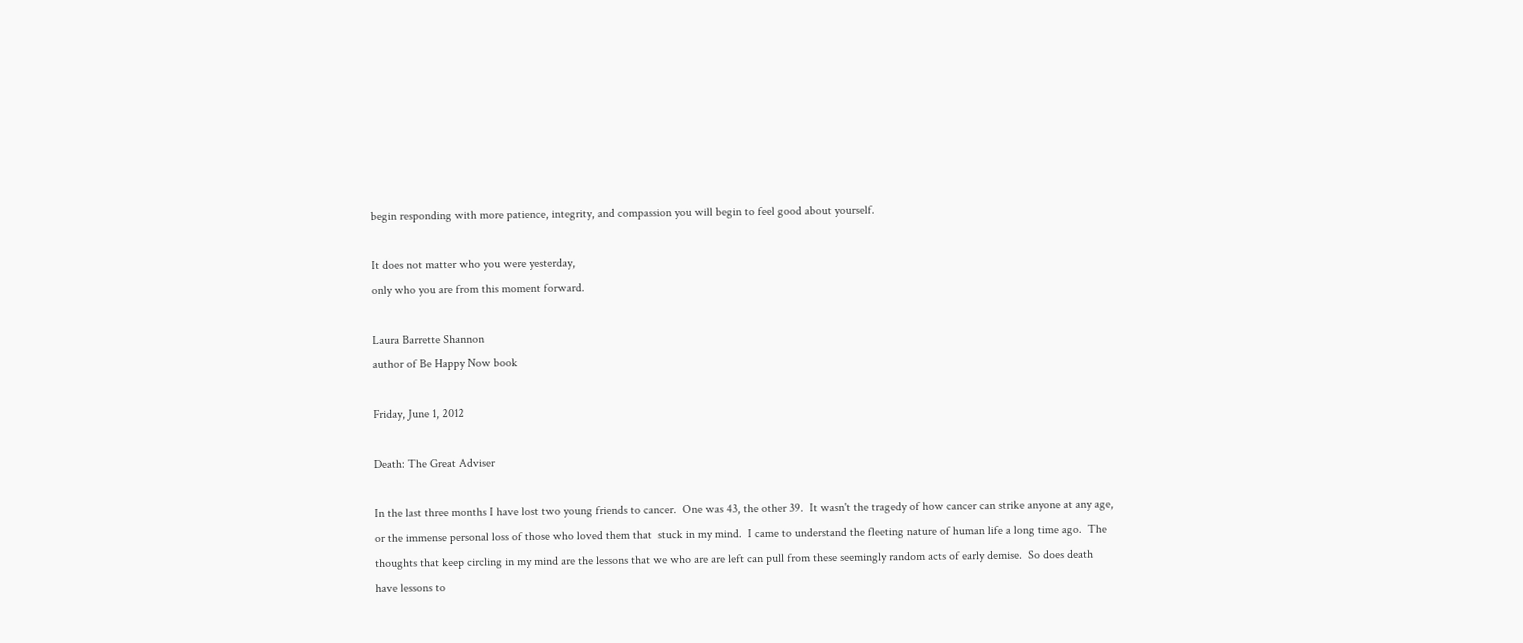begin responding with more patience, integrity, and compassion you will begin to feel good about yourself.

It does not matter who you were yesterday,
only who you are from this moment forward.

Laura Barrette Shannon
author of Be Happy Now book

Friday, June 1, 2012

Death: The Great Adviser

In the last three months I have lost two young friends to cancer.  One was 43, the other 39.  It wasn't the tragedy of how cancer can strike anyone at any age, or the immense personal loss of those who loved them that  stuck in my mind.  I came to understand the fleeting nature of human life a long time ago.  The thoughts that keep circling in my mind are the lessons that we who are are left can pull from these seemingly random acts of early demise.  So does death have lessons to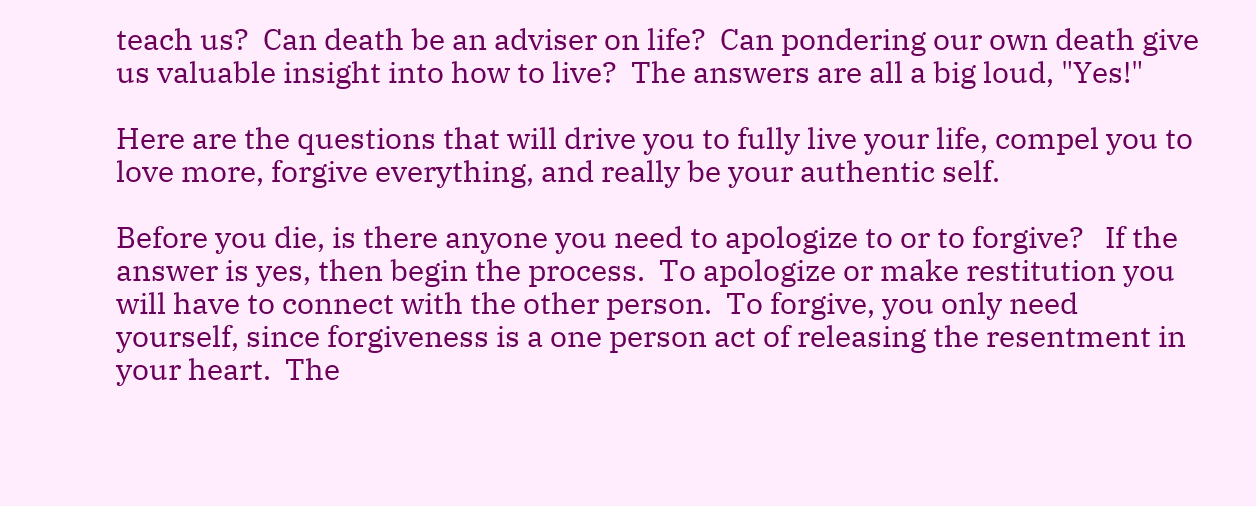teach us?  Can death be an adviser on life?  Can pondering our own death give us valuable insight into how to live?  The answers are all a big loud, "Yes!"

Here are the questions that will drive you to fully live your life, compel you to love more, forgive everything, and really be your authentic self.

Before you die, is there anyone you need to apologize to or to forgive?   If the answer is yes, then begin the process.  To apologize or make restitution you will have to connect with the other person.  To forgive, you only need yourself, since forgiveness is a one person act of releasing the resentment in your heart.  The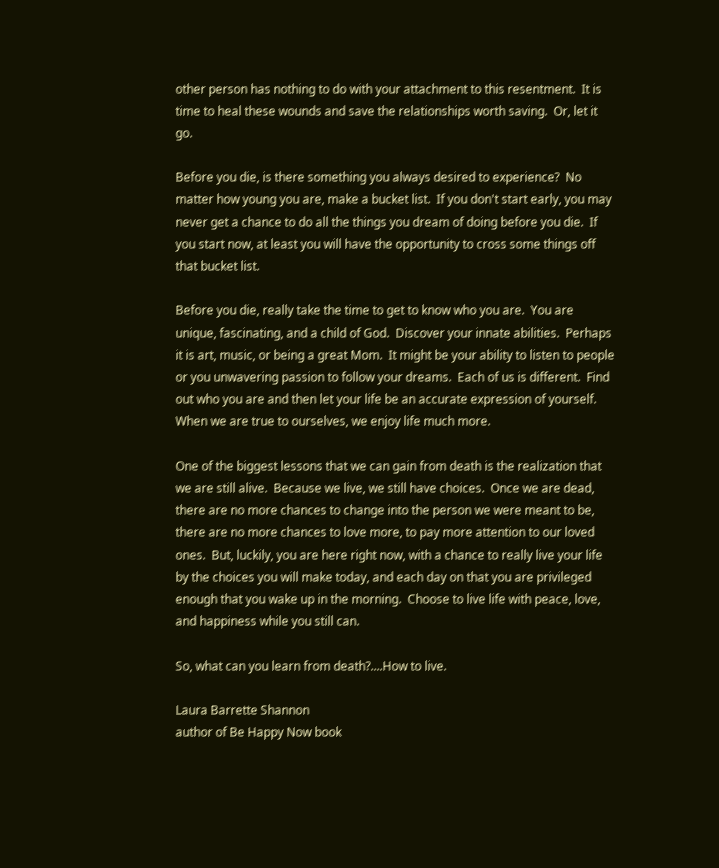other person has nothing to do with your attachment to this resentment.  It is time to heal these wounds and save the relationships worth saving.  Or, let it go.

Before you die, is there something you always desired to experience?  No matter how young you are, make a bucket list.  If you don't start early, you may never get a chance to do all the things you dream of doing before you die.  If you start now, at least you will have the opportunity to cross some things off that bucket list.

Before you die, really take the time to get to know who you are.  You are unique, fascinating, and a child of God.  Discover your innate abilities.  Perhaps it is art, music, or being a great Mom.  It might be your ability to listen to people or you unwavering passion to follow your dreams.  Each of us is different.  Find out who you are and then let your life be an accurate expression of yourself.  When we are true to ourselves, we enjoy life much more.

One of the biggest lessons that we can gain from death is the realization that we are still alive.  Because we live, we still have choices.  Once we are dead, there are no more chances to change into the person we were meant to be, there are no more chances to love more, to pay more attention to our loved ones.  But, luckily, you are here right now, with a chance to really live your life by the choices you will make today, and each day on that you are privileged enough that you wake up in the morning.  Choose to live life with peace, love, and happiness while you still can.

So, what can you learn from death?....How to live.

Laura Barrette Shannon
author of Be Happy Now book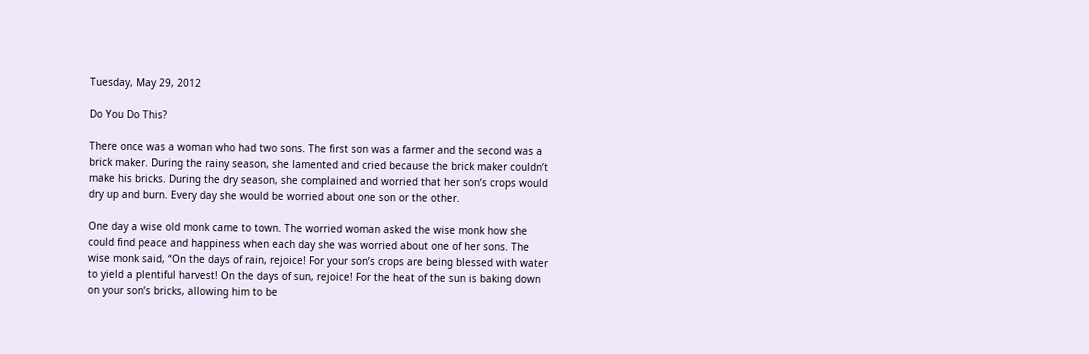Tuesday, May 29, 2012

Do You Do This?

There once was a woman who had two sons. The first son was a farmer and the second was a brick maker. During the rainy season, she lamented and cried because the brick maker couldn’t make his bricks. During the dry season, she complained and worried that her son’s crops would dry up and burn. Every day she would be worried about one son or the other.

One day a wise old monk came to town. The worried woman asked the wise monk how she could find peace and happiness when each day she was worried about one of her sons. The wise monk said, “On the days of rain, rejoice! For your son’s crops are being blessed with water to yield a plentiful harvest! On the days of sun, rejoice! For the heat of the sun is baking down on your son’s bricks, allowing him to be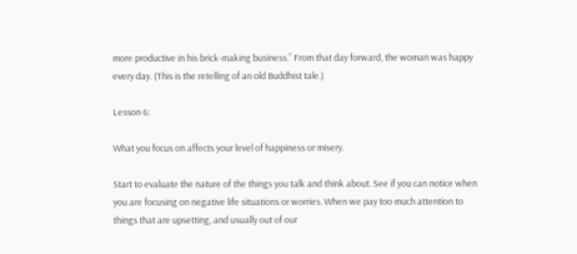more productive in his brick-making business.” From that day forward, the woman was happy every day. (This is the retelling of an old Buddhist tale.)

Lesson 6:

What you focus on affects your level of happiness or misery.

Start to evaluate the nature of the things you talk and think about. See if you can notice when you are focusing on negative life situations or worries. When we pay too much attention to things that are upsetting, and usually out of our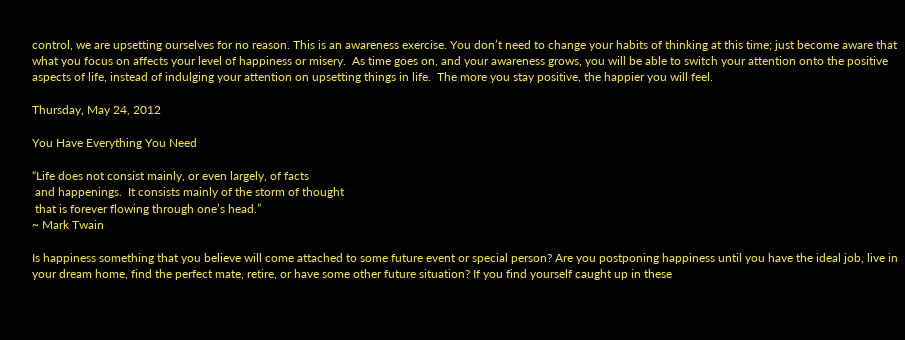control, we are upsetting ourselves for no reason. This is an awareness exercise. You don’t need to change your habits of thinking at this time; just become aware that what you focus on affects your level of happiness or misery.  As time goes on, and your awareness grows, you will be able to switch your attention onto the positive aspects of life, instead of indulging your attention on upsetting things in life.  The more you stay positive, the happier you will feel.

Thursday, May 24, 2012

You Have Everything You Need

“Life does not consist mainly, or even largely, of facts
 and happenings.  It consists mainly of the storm of thought
 that is forever flowing through one’s head.”
~ Mark Twain

Is happiness something that you believe will come attached to some future event or special person? Are you postponing happiness until you have the ideal job, live in your dream home, find the perfect mate, retire, or have some other future situation? If you find yourself caught up in these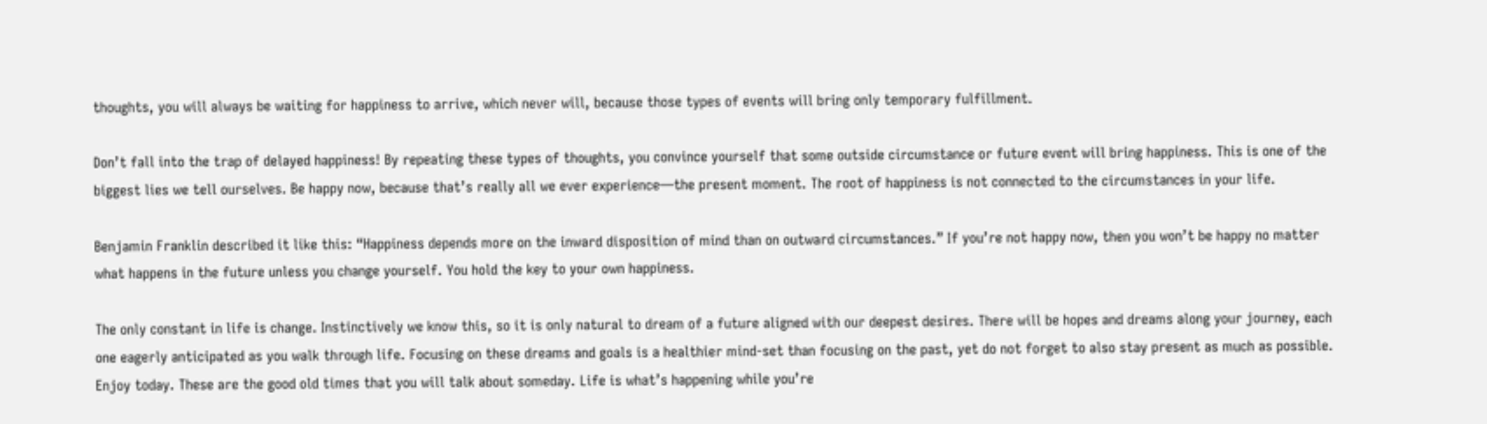thoughts, you will always be waiting for happiness to arrive, which never will, because those types of events will bring only temporary fulfillment.

Don’t fall into the trap of delayed happiness! By repeating these types of thoughts, you convince yourself that some outside circumstance or future event will bring happiness. This is one of the biggest lies we tell ourselves. Be happy now, because that’s really all we ever experience—the present moment. The root of happiness is not connected to the circumstances in your life.

Benjamin Franklin described it like this: “Happiness depends more on the inward disposition of mind than on outward circumstances.” If you’re not happy now, then you won’t be happy no matter what happens in the future unless you change yourself. You hold the key to your own happiness.

The only constant in life is change. Instinctively we know this, so it is only natural to dream of a future aligned with our deepest desires. There will be hopes and dreams along your journey, each one eagerly anticipated as you walk through life. Focusing on these dreams and goals is a healthier mind-set than focusing on the past, yet do not forget to also stay present as much as possible. Enjoy today. These are the good old times that you will talk about someday. Life is what’s happening while you’re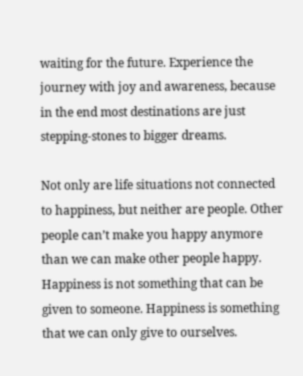waiting for the future. Experience the journey with joy and awareness, because in the end most destinations are just stepping-stones to bigger dreams.

Not only are life situations not connected to happiness, but neither are people. Other people can’t make you happy anymore than we can make other people happy. Happiness is not something that can be given to someone. Happiness is something that we can only give to ourselves.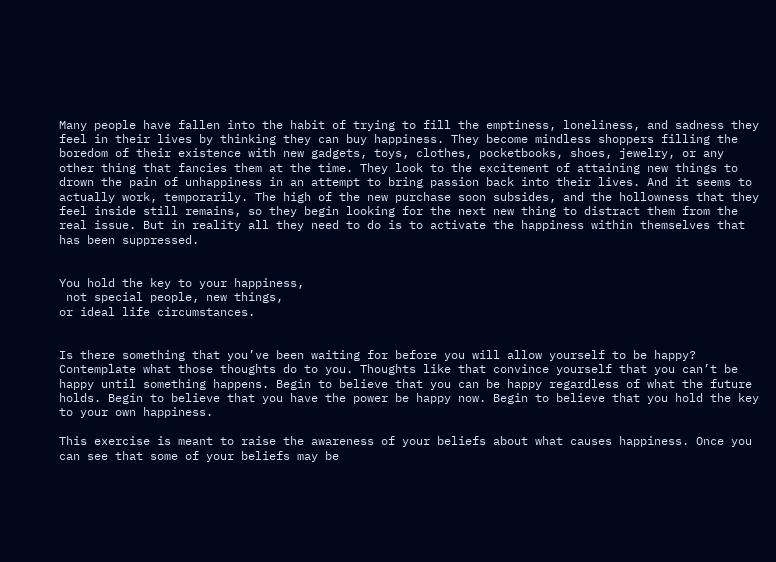Many people have fallen into the habit of trying to fill the emptiness, loneliness, and sadness they feel in their lives by thinking they can buy happiness. They become mindless shoppers filling the boredom of their existence with new gadgets, toys, clothes, pocketbooks, shoes, jewelry, or any other thing that fancies them at the time. They look to the excitement of attaining new things to drown the pain of unhappiness in an attempt to bring passion back into their lives. And it seems to actually work, temporarily. The high of the new purchase soon subsides, and the hollowness that they feel inside still remains, so they begin looking for the next new thing to distract them from the real issue. But in reality all they need to do is to activate the happiness within themselves that has been suppressed.


You hold the key to your happiness,
 not special people, new things,
or ideal life circumstances.


Is there something that you’ve been waiting for before you will allow yourself to be happy? Contemplate what those thoughts do to you. Thoughts like that convince yourself that you can’t be happy until something happens. Begin to believe that you can be happy regardless of what the future holds. Begin to believe that you have the power be happy now. Begin to believe that you hold the key to your own happiness.

This exercise is meant to raise the awareness of your beliefs about what causes happiness. Once you can see that some of your beliefs may be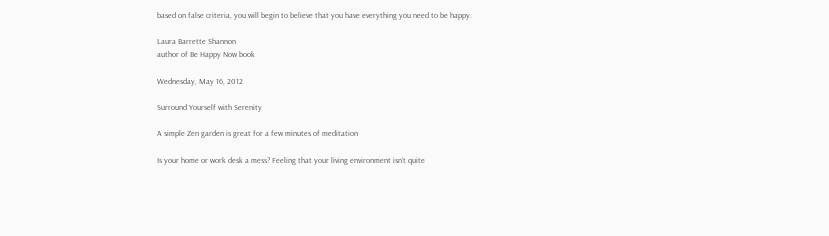based on false criteria, you will begin to believe that you have everything you need to be happy.

Laura Barrette Shannon
author of Be Happy Now book

Wednesday, May 16, 2012

Surround Yourself with Serenity

A simple Zen garden is great for a few minutes of meditation

Is your home or work desk a mess? Feeling that your living environment isn’t quite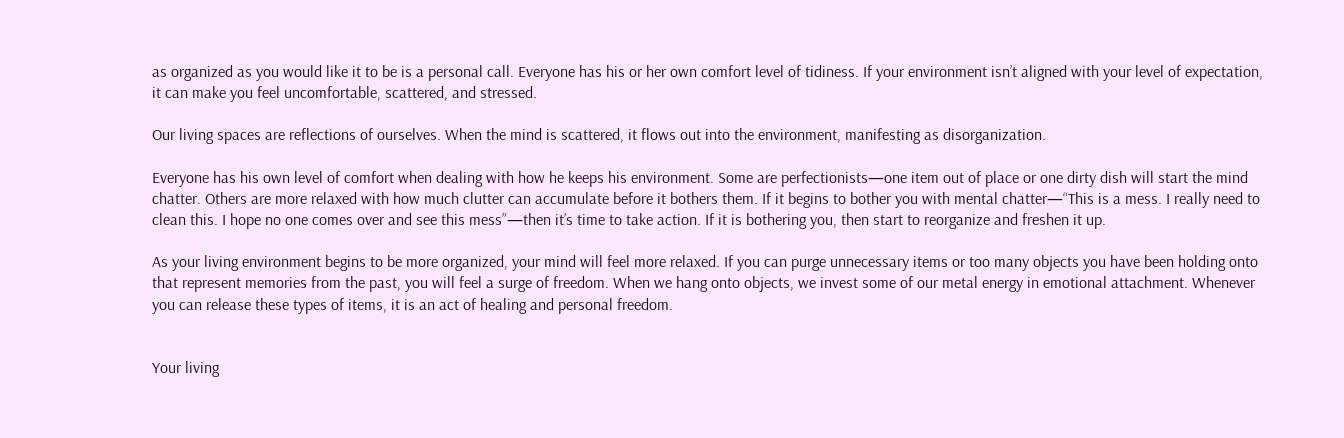as organized as you would like it to be is a personal call. Everyone has his or her own comfort level of tidiness. If your environment isn’t aligned with your level of expectation, it can make you feel uncomfortable, scattered, and stressed.

Our living spaces are reflections of ourselves. When the mind is scattered, it flows out into the environment, manifesting as disorganization.

Everyone has his own level of comfort when dealing with how he keeps his environment. Some are perfectionists—one item out of place or one dirty dish will start the mind chatter. Others are more relaxed with how much clutter can accumulate before it bothers them. If it begins to bother you with mental chatter—“This is a mess. I really need to clean this. I hope no one comes over and see this mess”—then it’s time to take action. If it is bothering you, then start to reorganize and freshen it up.

As your living environment begins to be more organized, your mind will feel more relaxed. If you can purge unnecessary items or too many objects you have been holding onto that represent memories from the past, you will feel a surge of freedom. When we hang onto objects, we invest some of our metal energy in emotional attachment. Whenever you can release these types of items, it is an act of healing and personal freedom.


Your living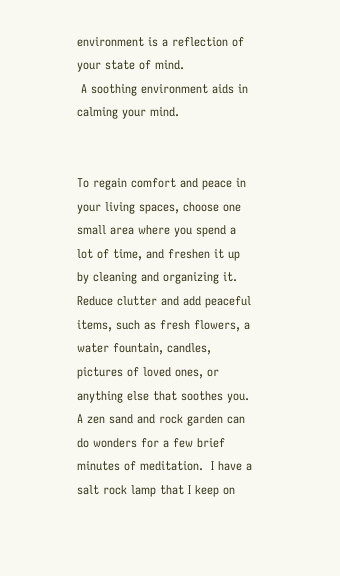environment is a reflection of your state of mind.
 A soothing environment aids in calming your mind.


To regain comfort and peace in your living spaces, choose one small area where you spend a lot of time, and freshen it up by cleaning and organizing it. Reduce clutter and add peaceful items, such as fresh flowers, a water fountain, candles, pictures of loved ones, or anything else that soothes you. A zen sand and rock garden can do wonders for a few brief minutes of meditation.  I have a salt rock lamp that I keep on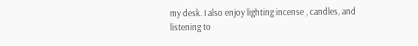my desk. I also enjoy lighting incense , candles, and listening to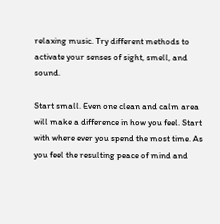relaxing music. Try different methods to activate your senses of sight, smell, and sound.

Start small. Even one clean and calm area will make a difference in how you feel. Start with where ever you spend the most time. As you feel the resulting peace of mind and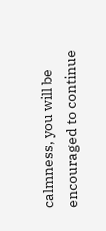calmness, you will be encouraged to continue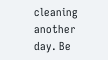cleaning another day. Be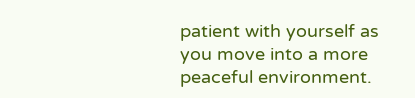patient with yourself as you move into a more peaceful environment.